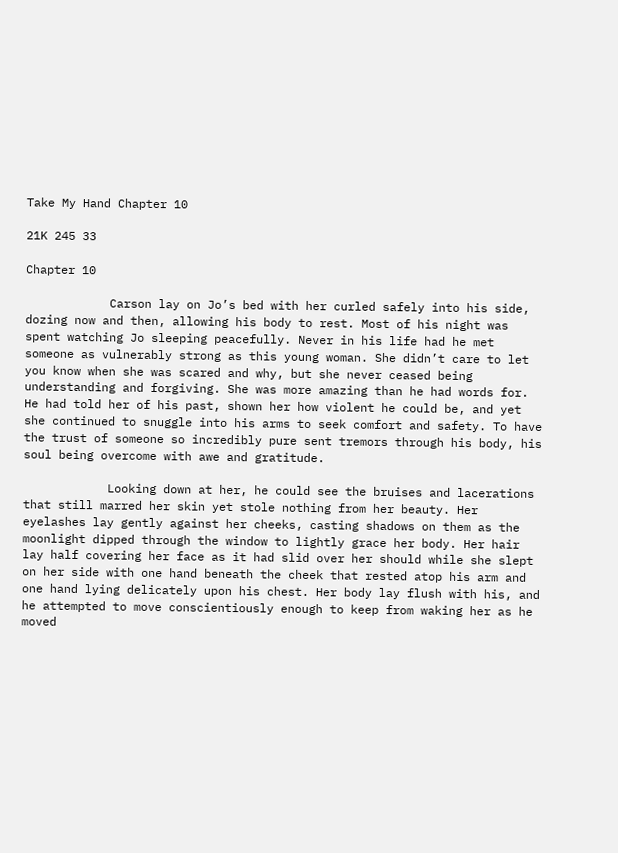Take My Hand Chapter 10

21K 245 33

Chapter 10

            Carson lay on Jo’s bed with her curled safely into his side, dozing now and then, allowing his body to rest. Most of his night was spent watching Jo sleeping peacefully. Never in his life had he met someone as vulnerably strong as this young woman. She didn’t care to let you know when she was scared and why, but she never ceased being understanding and forgiving. She was more amazing than he had words for. He had told her of his past, shown her how violent he could be, and yet she continued to snuggle into his arms to seek comfort and safety. To have the trust of someone so incredibly pure sent tremors through his body, his soul being overcome with awe and gratitude.

            Looking down at her, he could see the bruises and lacerations that still marred her skin yet stole nothing from her beauty. Her eyelashes lay gently against her cheeks, casting shadows on them as the moonlight dipped through the window to lightly grace her body. Her hair lay half covering her face as it had slid over her should while she slept on her side with one hand beneath the cheek that rested atop his arm and one hand lying delicately upon his chest. Her body lay flush with his, and he attempted to move conscientiously enough to keep from waking her as he moved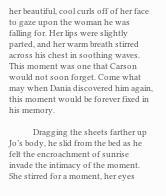her beautiful, cool curls off of her face to gaze upon the woman he was falling for. Her lips were slightly parted, and her warm breath stirred across his chest in soothing waves. This moment was one that Carson would not soon forget. Come what may when Dania discovered him again, this moment would be forever fixed in his memory.

            Dragging the sheets farther up Jo’s body, he slid from the bed as he felt the encroachment of sunrise invade the intimacy of the moment. She stirred for a moment, her eyes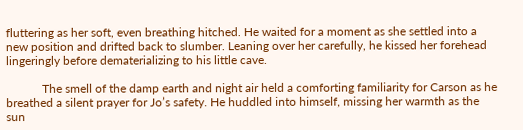fluttering as her soft, even breathing hitched. He waited for a moment as she settled into a new position and drifted back to slumber. Leaning over her carefully, he kissed her forehead lingeringly before dematerializing to his little cave.

            The smell of the damp earth and night air held a comforting familiarity for Carson as he breathed a silent prayer for Jo’s safety. He huddled into himself, missing her warmth as the sun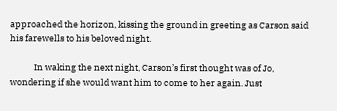approached the horizon, kissing the ground in greeting as Carson said his farewells to his beloved night.

            In waking the next night, Carson’s first thought was of Jo, wondering if she would want him to come to her again. Just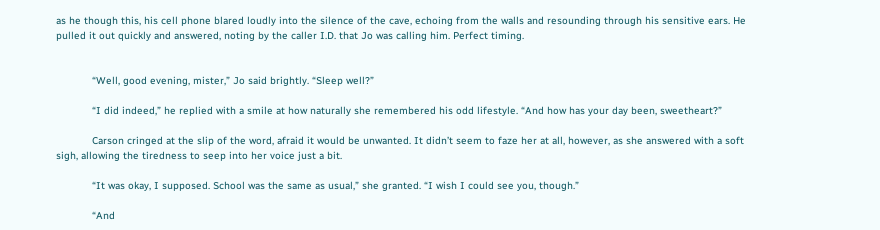as he though this, his cell phone blared loudly into the silence of the cave, echoing from the walls and resounding through his sensitive ears. He pulled it out quickly and answered, noting by the caller I.D. that Jo was calling him. Perfect timing.


            “Well, good evening, mister,” Jo said brightly. “Sleep well?”

            “I did indeed,” he replied with a smile at how naturally she remembered his odd lifestyle. “And how has your day been, sweetheart?”

            Carson cringed at the slip of the word, afraid it would be unwanted. It didn’t seem to faze her at all, however, as she answered with a soft sigh, allowing the tiredness to seep into her voice just a bit.

            “It was okay, I supposed. School was the same as usual,” she granted. “I wish I could see you, though.”

            “And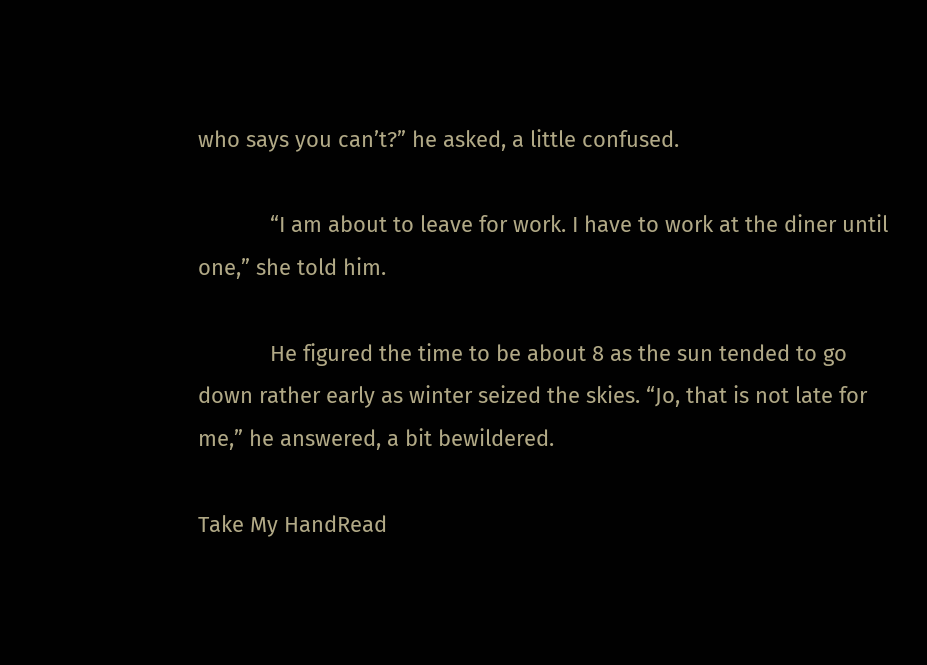who says you can’t?” he asked, a little confused.

            “I am about to leave for work. I have to work at the diner until one,” she told him.

            He figured the time to be about 8 as the sun tended to go down rather early as winter seized the skies. “Jo, that is not late for me,” he answered, a bit bewildered.

Take My HandRead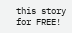this story for FREE!